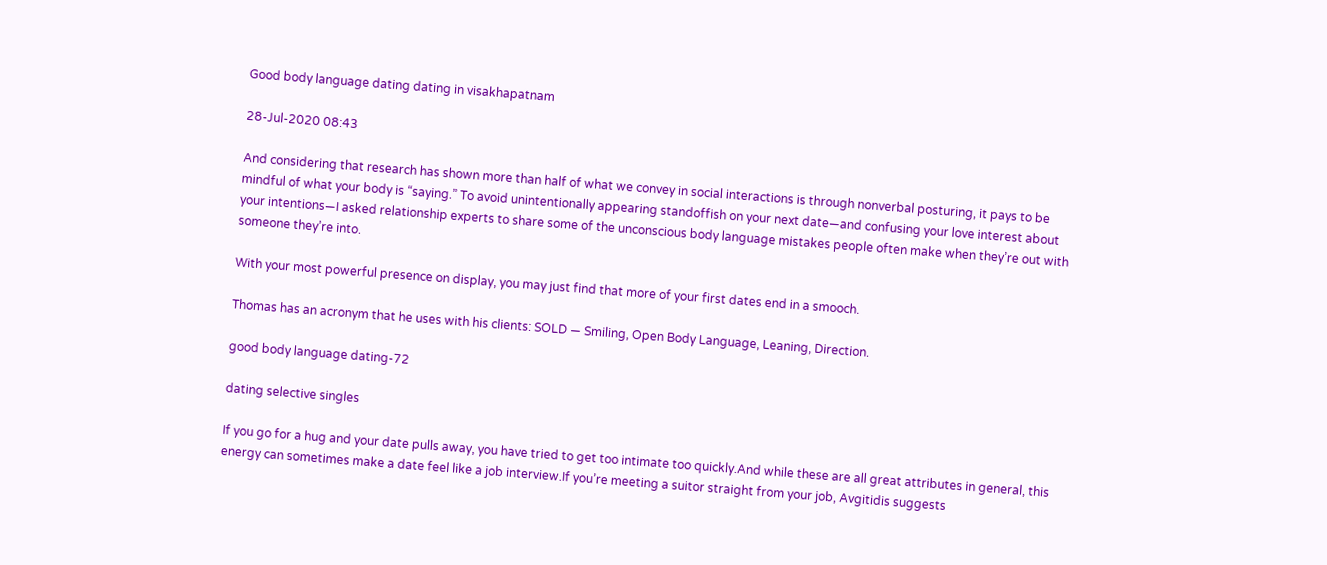Good body language dating dating in visakhapatnam

28-Jul-2020 08:43

And considering that research has shown more than half of what we convey in social interactions is through nonverbal posturing, it pays to be mindful of what your body is “saying.” To avoid unintentionally appearing standoffish on your next date—and confusing your love interest about your intentions—I asked relationship experts to share some of the unconscious body language mistakes people often make when they’re out with someone they’re into.

With your most powerful presence on display, you may just find that more of your first dates end in a smooch.

Thomas has an acronym that he uses with his clients: SOLD — Smiling, Open Body Language, Leaning, Direction.

good body language dating-72

dating selective singles

If you go for a hug and your date pulls away, you have tried to get too intimate too quickly.And while these are all great attributes in general, this energy can sometimes make a date feel like a job interview.If you’re meeting a suitor straight from your job, Avgitidis suggests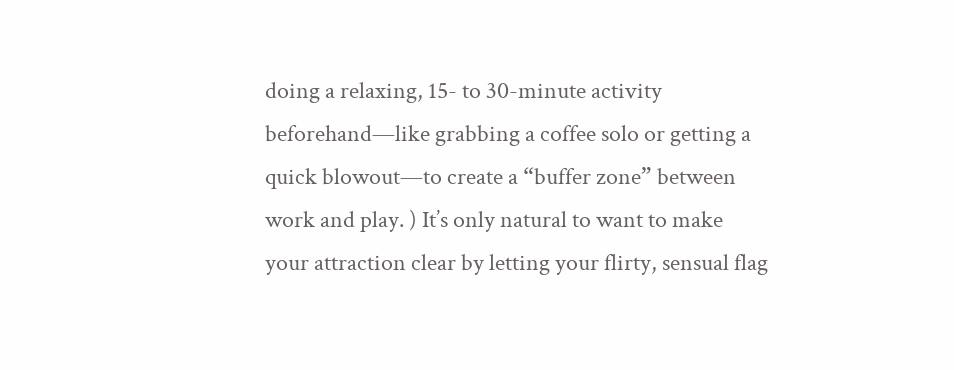doing a relaxing, 15- to 30-minute activity beforehand—like grabbing a coffee solo or getting a quick blowout—to create a “buffer zone” between work and play. ) It’s only natural to want to make your attraction clear by letting your flirty, sensual flag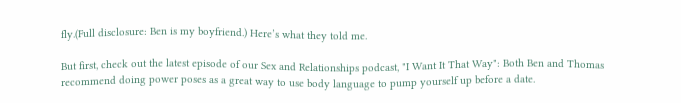fly.(Full disclosure: Ben is my boyfriend.) Here’s what they told me.

But first, check out the latest episode of our Sex and Relationships podcast, "I Want It That Way": Both Ben and Thomas recommend doing power poses as a great way to use body language to pump yourself up before a date.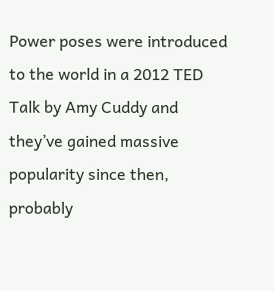Power poses were introduced to the world in a 2012 TED Talk by Amy Cuddy and they’ve gained massive popularity since then, probably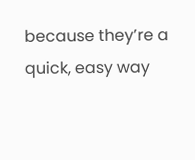because they’re a quick, easy way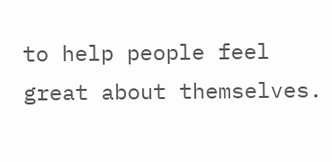to help people feel great about themselves.